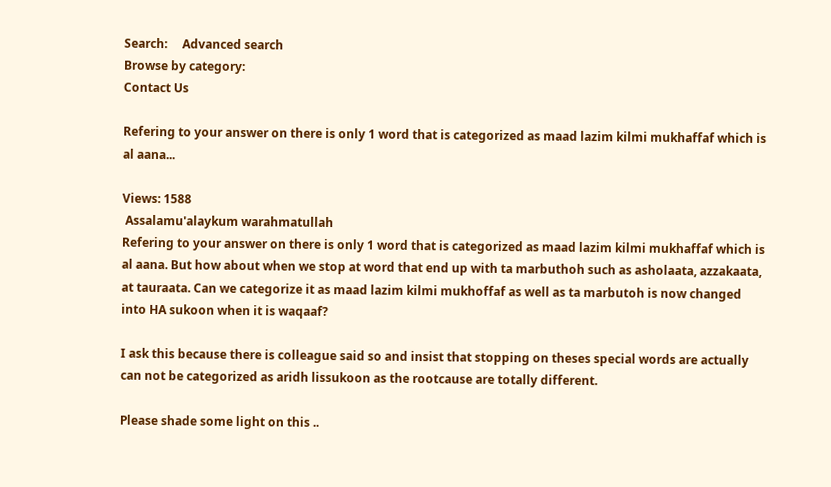Search:     Advanced search
Browse by category:
Contact Us

Refering to your answer on there is only 1 word that is categorized as maad lazim kilmi mukhaffaf which is al aana...

Views: 1588
 Assalamu'alaykum warahmatullah
Refering to your answer on there is only 1 word that is categorized as maad lazim kilmi mukhaffaf which is al aana. But how about when we stop at word that end up with ta marbuthoh such as asholaata, azzakaata, at tauraata. Can we categorize it as maad lazim kilmi mukhoffaf as well as ta marbutoh is now changed into HA sukoon when it is waqaaf?

I ask this because there is colleague said so and insist that stopping on theses special words are actually can not be categorized as aridh lissukoon as the rootcause are totally different.

Please shade some light on this ..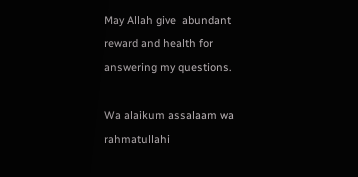May Allah give  abundant reward and health for answering my questions.

Wa alaikum assalaam wa rahmatullahi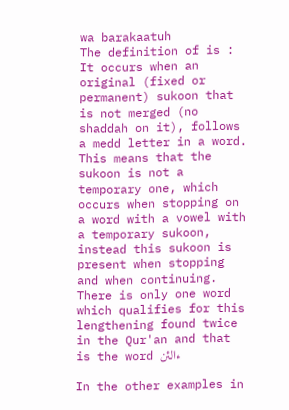wa barakaatuh
The definition of is : It occurs when an original (fixed or permanent) sukoon that is not merged (no shaddah on it), follows a medd letter in a word.
This means that the sukoon is not a temporary one, which occurs when stopping on a word with a vowel with a temporary sukoon, instead this sukoon is present when stopping  and when continuing.
There is only one word which qualifies for this lengthening found twice in the Qur'an and that is the word ءالـئن

In the other examples in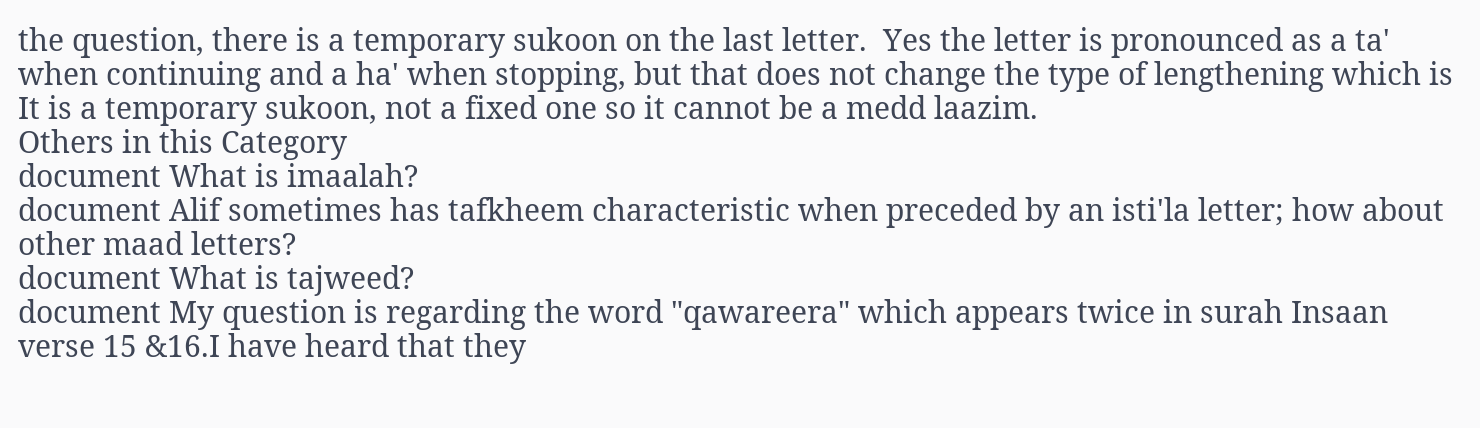the question, there is a temporary sukoon on the last letter.  Yes the letter is pronounced as a ta' when continuing and a ha' when stopping, but that does not change the type of lengthening which is   It is a temporary sukoon, not a fixed one so it cannot be a medd laazim.
Others in this Category
document What is imaalah?
document Alif sometimes has tafkheem characteristic when preceded by an isti'la letter; how about other maad letters?
document What is tajweed?
document My question is regarding the word "qawareera" which appears twice in surah Insaan verse 15 &16.I have heard that they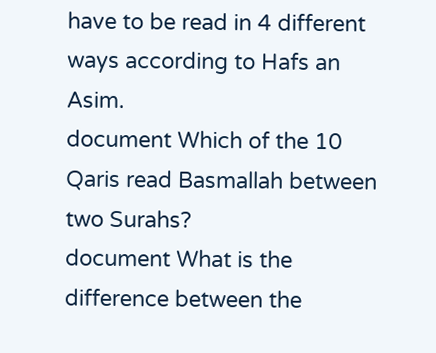have to be read in 4 different ways according to Hafs an Asim.
document Which of the 10 Qaris read Basmallah between two Surahs?
document What is the difference between the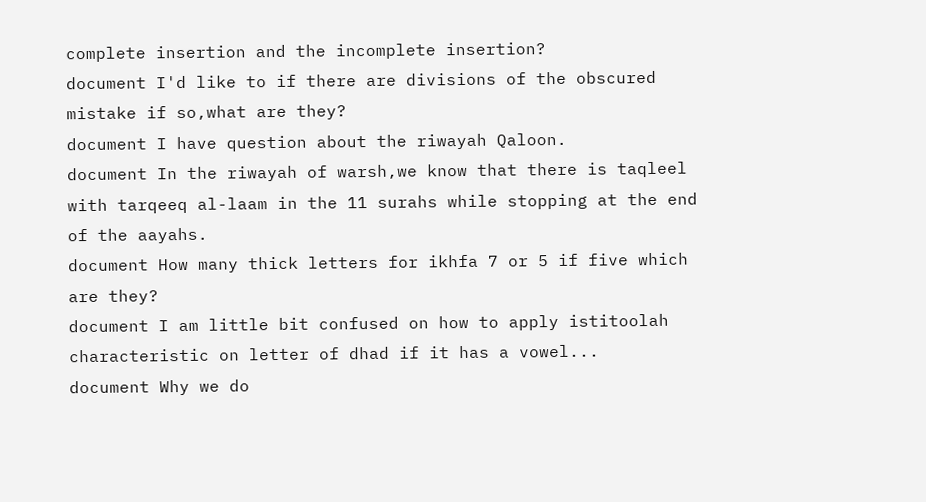complete insertion and the incomplete insertion?
document I'd like to if there are divisions of the obscured mistake if so,what are they?
document I have question about the riwayah Qaloon.
document In the riwayah of warsh,we know that there is taqleel with tarqeeq al-laam in the 11 surahs while stopping at the end of the aayahs.
document How many thick letters for ikhfa 7 or 5 if five which are they?
document I am little bit confused on how to apply istitoolah characteristic on letter of dhad if it has a vowel...
document Why we do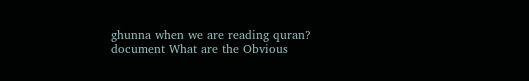ghunna when we are reading quran?
document What are the Obvious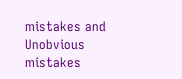mistakes and Unobvious mistakes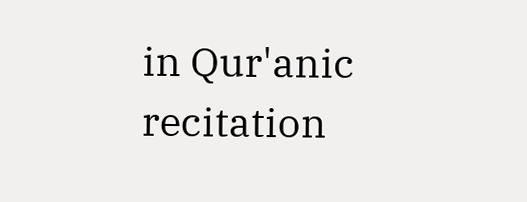in Qur'anic recitation